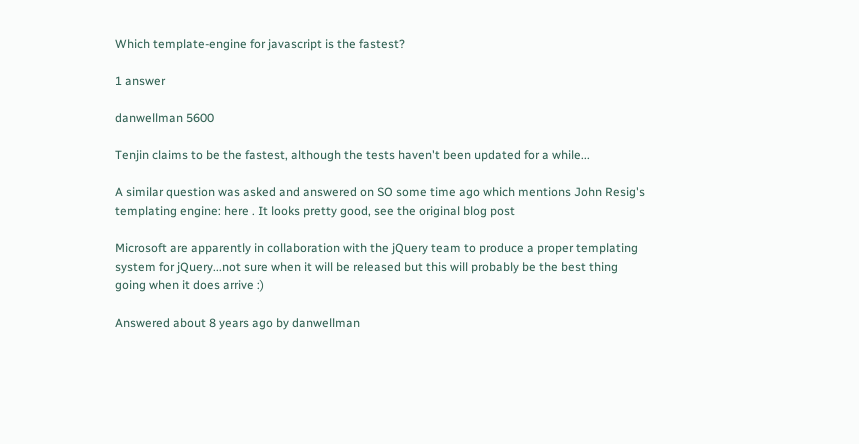Which template-engine for javascript is the fastest?

1 answer

danwellman 5600

Tenjin claims to be the fastest, although the tests haven't been updated for a while...

A similar question was asked and answered on SO some time ago which mentions John Resig's templating engine: here . It looks pretty good, see the original blog post

Microsoft are apparently in collaboration with the jQuery team to produce a proper templating system for jQuery...not sure when it will be released but this will probably be the best thing going when it does arrive :)

Answered about 8 years ago by danwellman